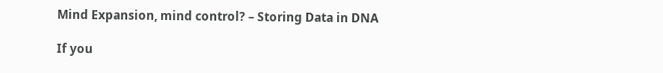Mind Expansion, mind control? – Storing Data in DNA

If you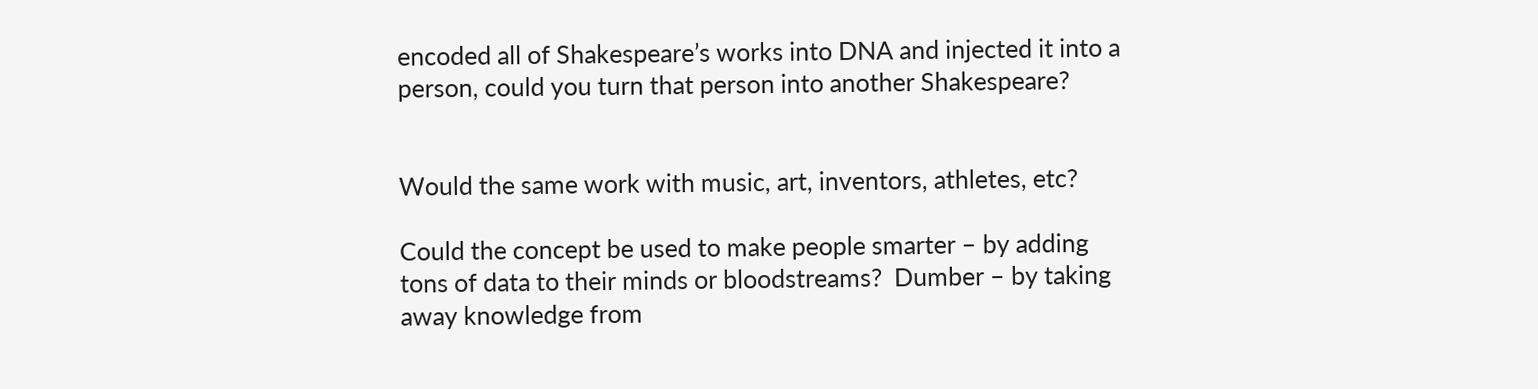encoded all of Shakespeare’s works into DNA and injected it into a person, could you turn that person into another Shakespeare?


Would the same work with music, art, inventors, athletes, etc?

Could the concept be used to make people smarter – by adding tons of data to their minds or bloodstreams?  Dumber – by taking away knowledge from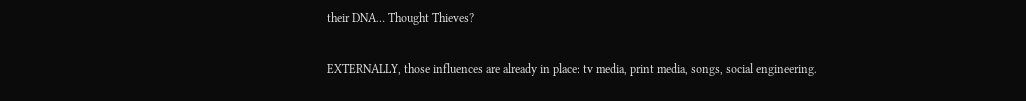their DNA… Thought Thieves?

EXTERNALLY, those influences are already in place: tv media, print media, songs, social engineering.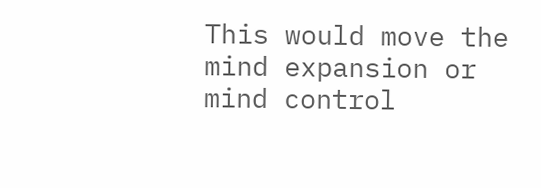This would move the mind expansion or mind control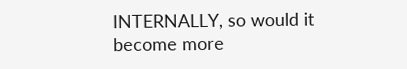INTERNALLY, so would it become more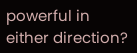powerful in either direction?